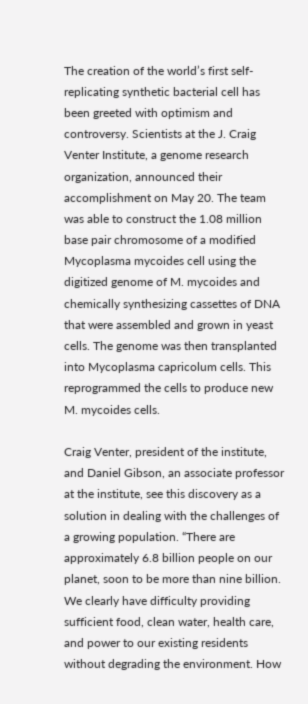The creation of the world’s first self-replicating synthetic bacterial cell has been greeted with optimism and controversy. Scientists at the J. Craig Venter Institute, a genome research organization, announced their accomplishment on May 20. The team was able to construct the 1.08 million base pair chromosome of a modified Mycoplasma mycoides cell using the digitized genome of M. mycoides and chemically synthesizing cassettes of DNA that were assembled and grown in yeast cells. The genome was then transplanted into Mycoplasma capricolum cells. This reprogrammed the cells to produce new M. mycoides cells.

Craig Venter, president of the institute, and Daniel Gibson, an associate professor at the institute, see this discovery as a solution in dealing with the challenges of a growing population. “There are approximately 6.8 billion people on our planet, soon to be more than nine billion. We clearly have difficulty providing sufficient food, clean water, health care, and power to our existing residents without degrading the environment. How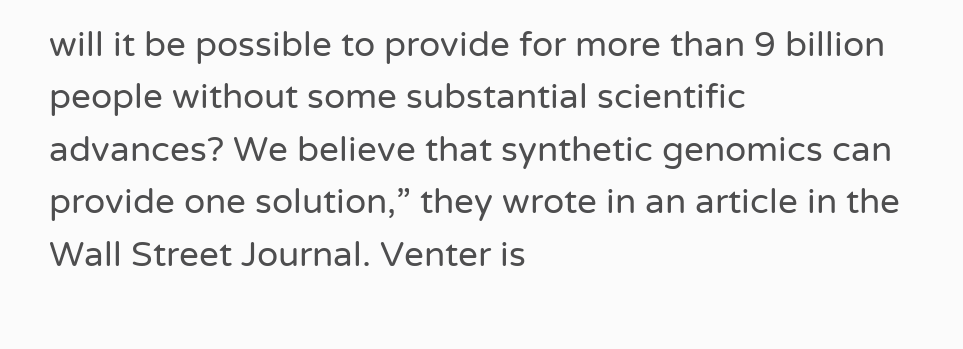will it be possible to provide for more than 9 billion people without some substantial scientific advances? We believe that synthetic genomics can provide one solution,” they wrote in an article in the Wall Street Journal. Venter is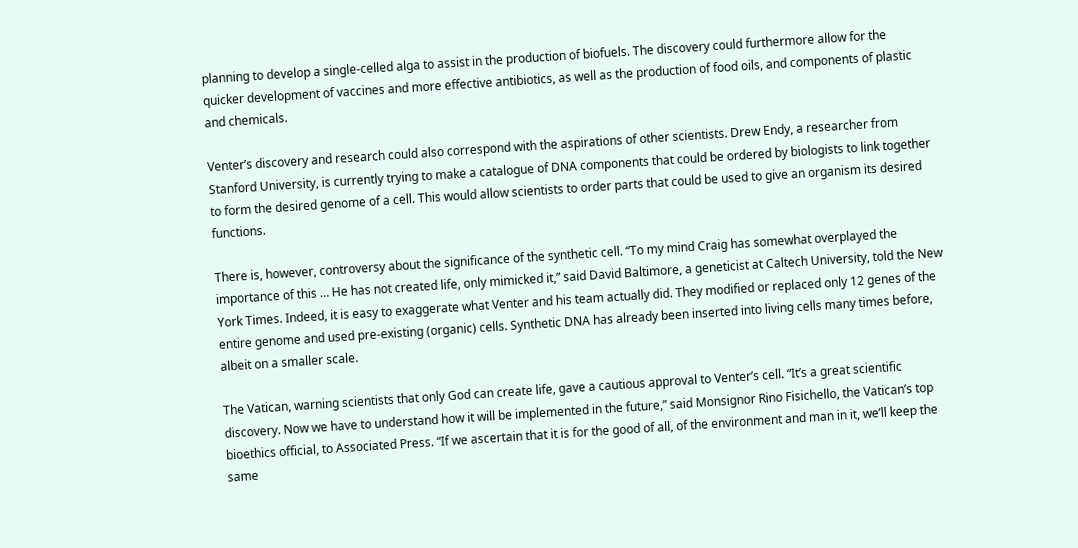planning to develop a single-celled alga to assist in the production of biofuels. The discovery could furthermore allow for the quicker development of vaccines and more effective antibiotics, as well as the production of food oils, and components of plastic and chemicals.

Venter’s discovery and research could also correspond with the aspirations of other scientists. Drew Endy, a researcher from Stanford University, is currently trying to make a catalogue of DNA components that could be ordered by biologists to link together to form the desired genome of a cell. This would allow scientists to order parts that could be used to give an organism its desired functions.

There is, however, controversy about the significance of the synthetic cell. “To my mind Craig has somewhat overplayed the importance of this … He has not created life, only mimicked it,” said David Baltimore, a geneticist at Caltech University, told the New York Times. Indeed, it is easy to exaggerate what Venter and his team actually did. They modified or replaced only 12 genes of the entire genome and used pre-existing (organic) cells. Synthetic DNA has already been inserted into living cells many times before, albeit on a smaller scale.

The Vatican, warning scientists that only God can create life, gave a cautious approval to Venter’s cell. “It’s a great scientific discovery. Now we have to understand how it will be implemented in the future,” said Monsignor Rino Fisichello, the Vatican’s top bioethics official, to Associated Press. “If we ascertain that it is for the good of all, of the environment and man in it, we’ll keep the same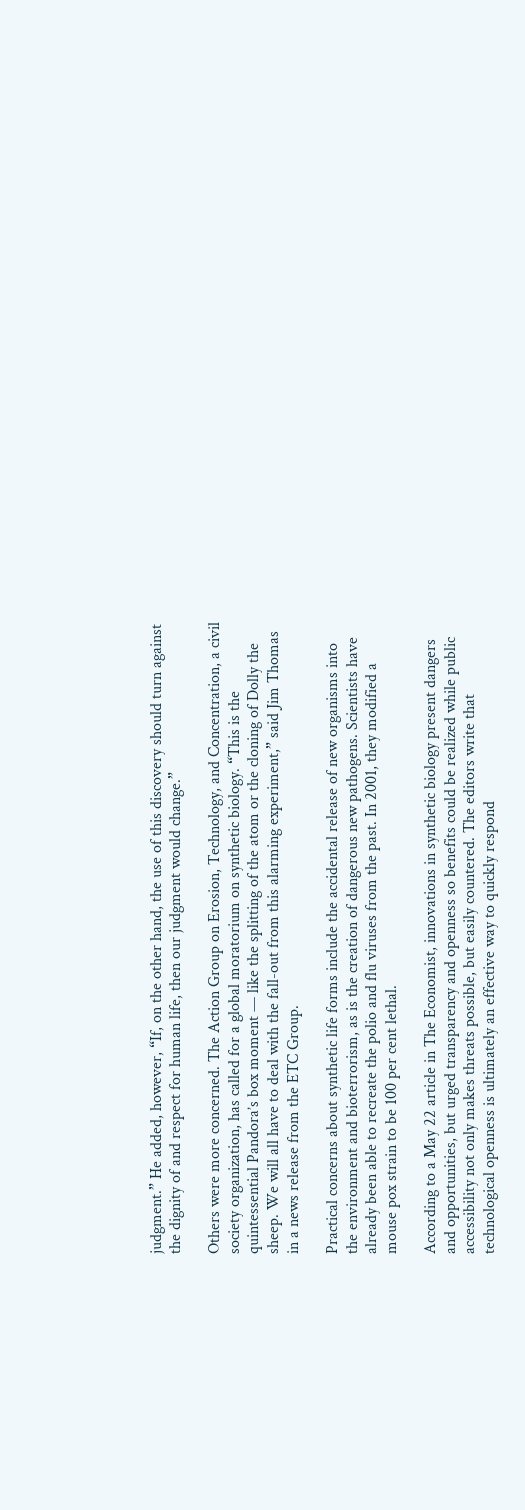judgment.” He added, however, “If, on the other hand, the use of this discovery should turn against the dignity of and respect for human life, then our judgment would change.”

Others were more concerned. The Action Group on Erosion, Technology, and Concentration, a civil society organization, has called for a global moratorium on synthetic biology. “This is the quintessential Pandora’s box moment — like the splitting of the atom or the cloning of Dolly the sheep. We will all have to deal with the fall-out from this alarming experiment,” said Jim Thomas in a news release from the ETC Group.

Practical concerns about synthetic life forms include the accidental release of new organisms into the environment and bioterrorism, as is the creation of dangerous new pathogens. Scientists have already been able to recreate the polio and flu viruses from the past. In 2001, they modified a mouse pox strain to be 100 per cent lethal.

According to a May 22 article in The Economist, innovations in synthetic biology present dangers and opportunities, but urged transparency and openness so benefits could be realized while public accessibility not only makes threats possible, but easily countered. The editors write that technological openness is ultimately an effective way to quickly respond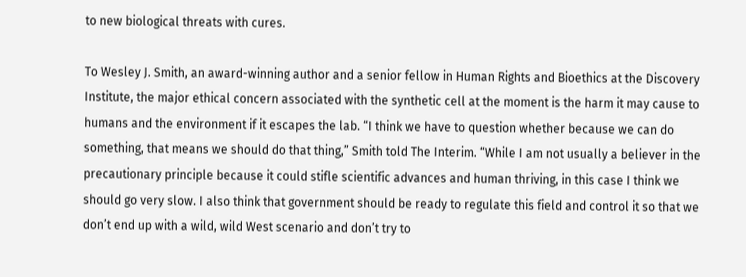to new biological threats with cures.

To Wesley J. Smith, an award-winning author and a senior fellow in Human Rights and Bioethics at the Discovery Institute, the major ethical concern associated with the synthetic cell at the moment is the harm it may cause to humans and the environment if it escapes the lab. “I think we have to question whether because we can do something, that means we should do that thing,” Smith told The Interim. “While I am not usually a believer in the precautionary principle because it could stifle scientific advances and human thriving, in this case I think we should go very slow. I also think that government should be ready to regulate this field and control it so that we don’t end up with a wild, wild West scenario and don’t try to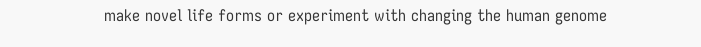make novel life forms or experiment with changing the human genome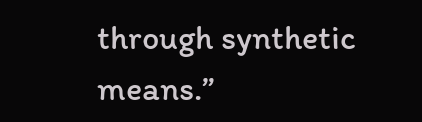through synthetic means.”